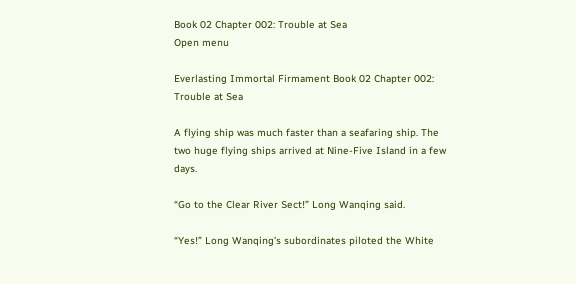Book 02 Chapter 002: Trouble at Sea
Open menu

Everlasting Immortal Firmament Book 02 Chapter 002: Trouble at Sea

A flying ship was much faster than a seafaring ship. The two huge flying ships arrived at Nine-Five Island in a few days.

“Go to the Clear River Sect!” Long Wanqing said.

“Yes!” Long Wanqing’s subordinates piloted the White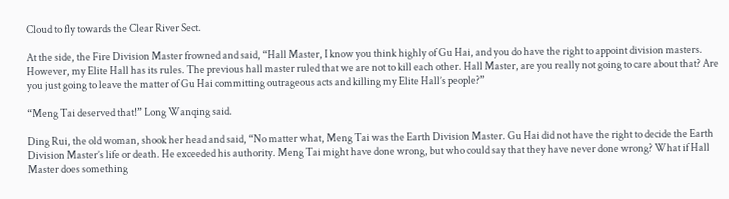Cloud to fly towards the Clear River Sect.

At the side, the Fire Division Master frowned and said, “Hall Master, I know you think highly of Gu Hai, and you do have the right to appoint division masters. However, my Elite Hall has its rules. The previous hall master ruled that we are not to kill each other. Hall Master, are you really not going to care about that? Are you just going to leave the matter of Gu Hai committing outrageous acts and killing my Elite Hall’s people?”

“Meng Tai deserved that!” Long Wanqing said.

Ding Rui, the old woman, shook her head and said, “No matter what, Meng Tai was the Earth Division Master. Gu Hai did not have the right to decide the Earth Division Master’s life or death. He exceeded his authority. Meng Tai might have done wrong, but who could say that they have never done wrong? What if Hall Master does something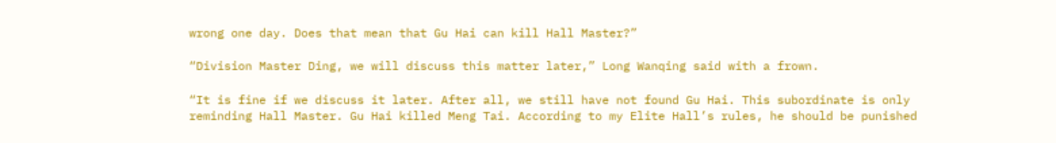wrong one day. Does that mean that Gu Hai can kill Hall Master?”

“Division Master Ding, we will discuss this matter later,” Long Wanqing said with a frown.

“It is fine if we discuss it later. After all, we still have not found Gu Hai. This subordinate is only reminding Hall Master. Gu Hai killed Meng Tai. According to my Elite Hall’s rules, he should be punished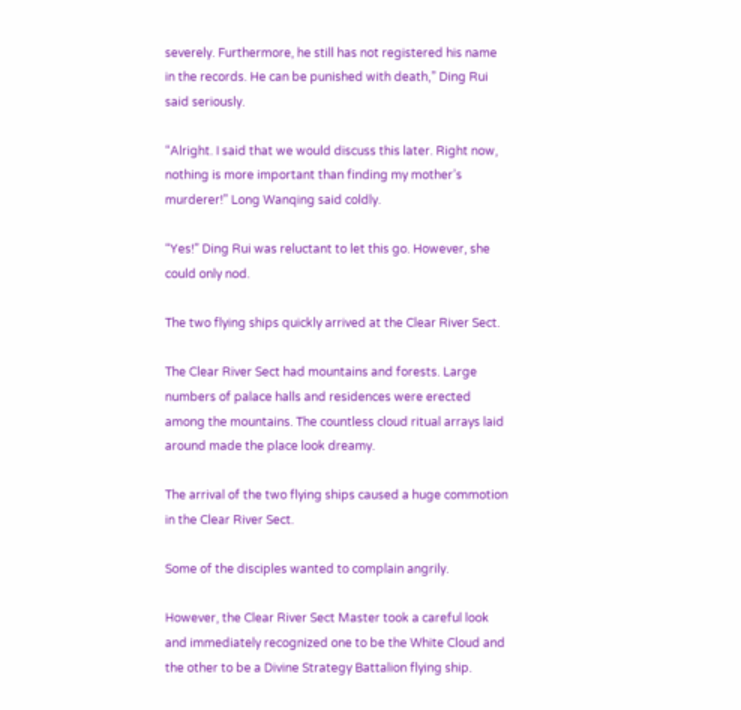severely. Furthermore, he still has not registered his name in the records. He can be punished with death,” Ding Rui said seriously.

“Alright. I said that we would discuss this later. Right now, nothing is more important than finding my mother’s murderer!” Long Wanqing said coldly.

“Yes!” Ding Rui was reluctant to let this go. However, she could only nod.

The two flying ships quickly arrived at the Clear River Sect.

The Clear River Sect had mountains and forests. Large numbers of palace halls and residences were erected among the mountains. The countless cloud ritual arrays laid around made the place look dreamy.

The arrival of the two flying ships caused a huge commotion in the Clear River Sect.

Some of the disciples wanted to complain angrily.

However, the Clear River Sect Master took a careful look and immediately recognized one to be the White Cloud and the other to be a Divine Strategy Battalion flying ship.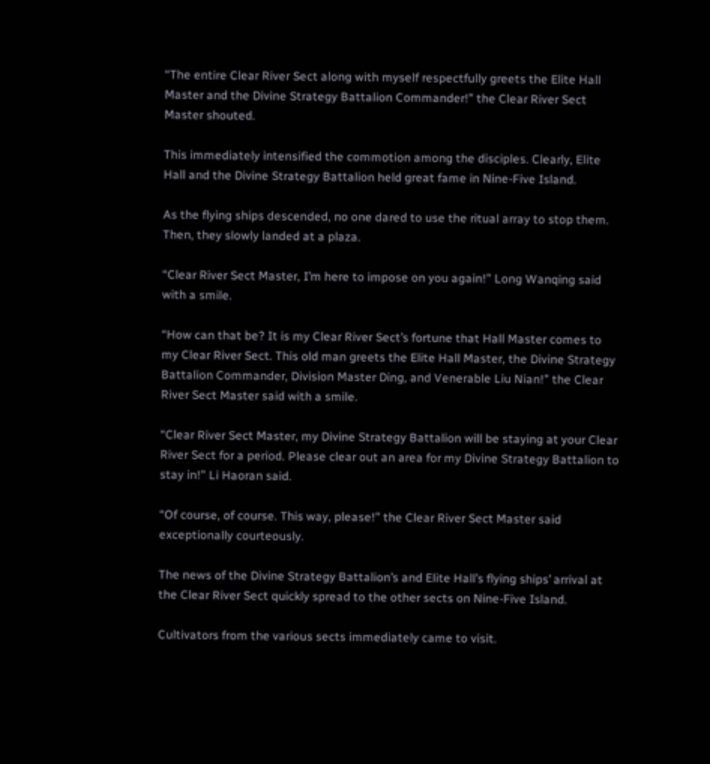“The entire Clear River Sect along with myself respectfully greets the Elite Hall Master and the Divine Strategy Battalion Commander!” the Clear River Sect Master shouted.

This immediately intensified the commotion among the disciples. Clearly, Elite Hall and the Divine Strategy Battalion held great fame in Nine-Five Island.

As the flying ships descended, no one dared to use the ritual array to stop them. Then, they slowly landed at a plaza.

“Clear River Sect Master, I’m here to impose on you again!” Long Wanqing said with a smile.

“How can that be? It is my Clear River Sect’s fortune that Hall Master comes to my Clear River Sect. This old man greets the Elite Hall Master, the Divine Strategy Battalion Commander, Division Master Ding, and Venerable Liu Nian!” the Clear River Sect Master said with a smile.

“Clear River Sect Master, my Divine Strategy Battalion will be staying at your Clear River Sect for a period. Please clear out an area for my Divine Strategy Battalion to stay in!” Li Haoran said.

“Of course, of course. This way, please!” the Clear River Sect Master said exceptionally courteously.

The news of the Divine Strategy Battalion’s and Elite Hall’s flying ships’ arrival at the Clear River Sect quickly spread to the other sects on Nine-Five Island.

Cultivators from the various sects immediately came to visit.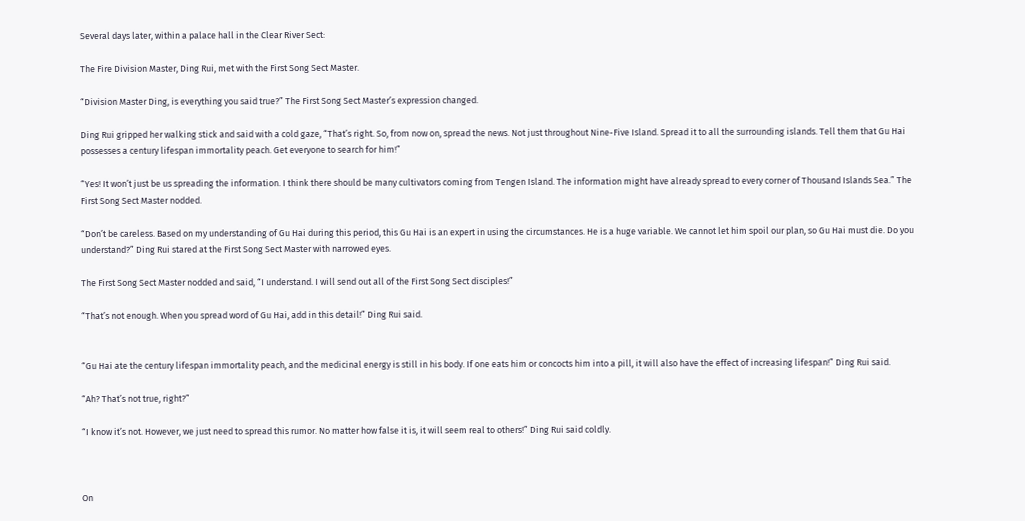Several days later, within a palace hall in the Clear River Sect:

The Fire Division Master, Ding Rui, met with the First Song Sect Master.

“Division Master Ding, is everything you said true?” The First Song Sect Master’s expression changed.

Ding Rui gripped her walking stick and said with a cold gaze, “That’s right. So, from now on, spread the news. Not just throughout Nine-Five Island. Spread it to all the surrounding islands. Tell them that Gu Hai possesses a century lifespan immortality peach. Get everyone to search for him!”

“Yes! It won’t just be us spreading the information. I think there should be many cultivators coming from Tengen Island. The information might have already spread to every corner of Thousand Islands Sea.” The First Song Sect Master nodded.

“Don’t be careless. Based on my understanding of Gu Hai during this period, this Gu Hai is an expert in using the circumstances. He is a huge variable. We cannot let him spoil our plan, so Gu Hai must die. Do you understand?” Ding Rui stared at the First Song Sect Master with narrowed eyes.

The First Song Sect Master nodded and said, “I understand. I will send out all of the First Song Sect disciples!”

“That’s not enough. When you spread word of Gu Hai, add in this detail!” Ding Rui said.


“Gu Hai ate the century lifespan immortality peach, and the medicinal energy is still in his body. If one eats him or concocts him into a pill, it will also have the effect of increasing lifespan!” Ding Rui said.

“Ah? That’s not true, right?”

“I know it’s not. However, we just need to spread this rumor. No matter how false it is, it will seem real to others!” Ding Rui said coldly.



On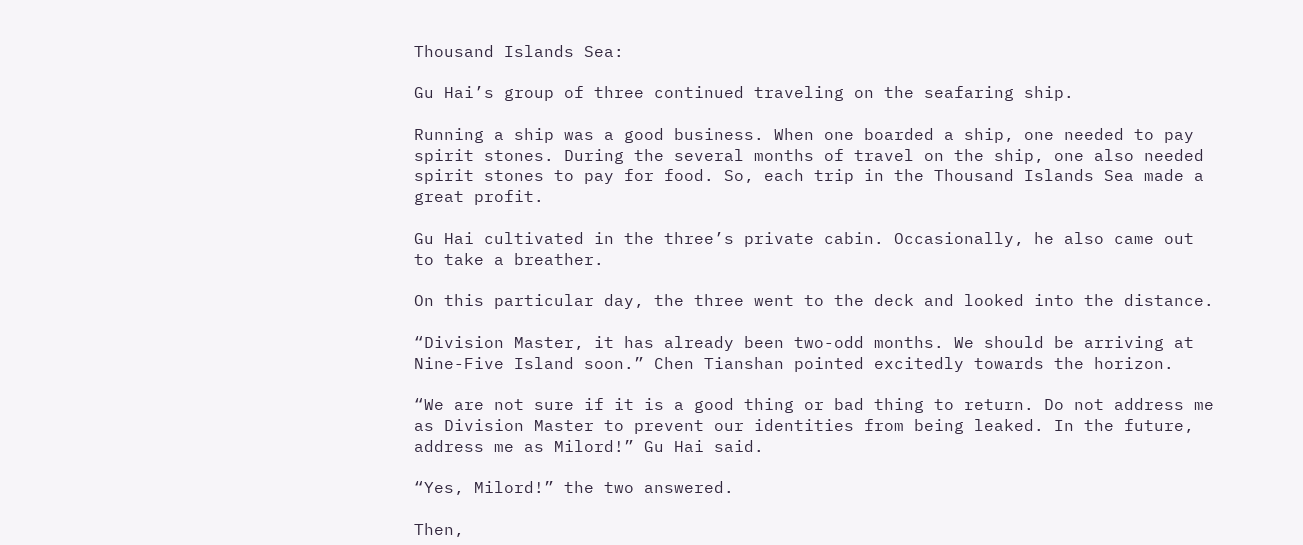Thousand Islands Sea:

Gu Hai’s group of three continued traveling on the seafaring ship.

Running a ship was a good business. When one boarded a ship, one needed to pay spirit stones. During the several months of travel on the ship, one also needed spirit stones to pay for food. So, each trip in the Thousand Islands Sea made a great profit.

Gu Hai cultivated in the three’s private cabin. Occasionally, he also came out to take a breather.

On this particular day, the three went to the deck and looked into the distance.

“Division Master, it has already been two-odd months. We should be arriving at Nine-Five Island soon.” Chen Tianshan pointed excitedly towards the horizon.

“We are not sure if it is a good thing or bad thing to return. Do not address me as Division Master to prevent our identities from being leaked. In the future, address me as Milord!” Gu Hai said.

“Yes, Milord!” the two answered.

Then,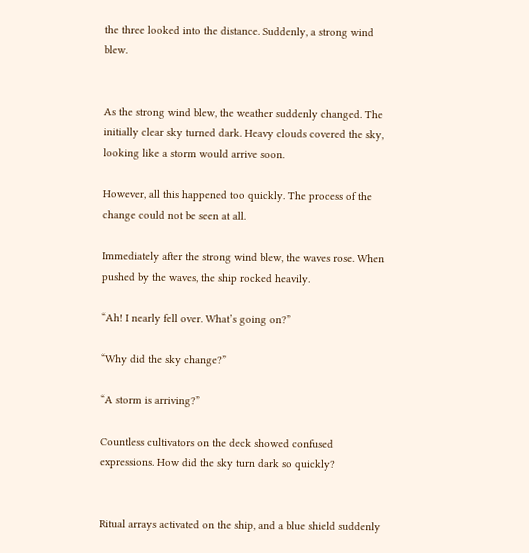the three looked into the distance. Suddenly, a strong wind blew.


As the strong wind blew, the weather suddenly changed. The initially clear sky turned dark. Heavy clouds covered the sky, looking like a storm would arrive soon.

However, all this happened too quickly. The process of the change could not be seen at all.

Immediately after the strong wind blew, the waves rose. When pushed by the waves, the ship rocked heavily.

“Ah! I nearly fell over. What’s going on?”

“Why did the sky change?”

“A storm is arriving?”

Countless cultivators on the deck showed confused expressions. How did the sky turn dark so quickly?


Ritual arrays activated on the ship, and a blue shield suddenly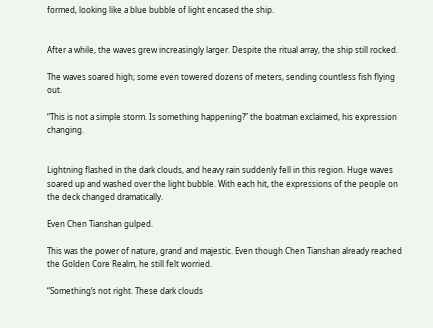formed, looking like a blue bubble of light encased the ship.


After a while, the waves grew increasingly larger. Despite the ritual array, the ship still rocked.

The waves soared high; some even towered dozens of meters, sending countless fish flying out.

“This is not a simple storm. Is something happening?” the boatman exclaimed, his expression changing.


Lightning flashed in the dark clouds, and heavy rain suddenly fell in this region. Huge waves soared up and washed over the light bubble. With each hit, the expressions of the people on the deck changed dramatically.

Even Chen Tianshan gulped.

This was the power of nature, grand and majestic. Even though Chen Tianshan already reached the Golden Core Realm, he still felt worried.

“Something’s not right. These dark clouds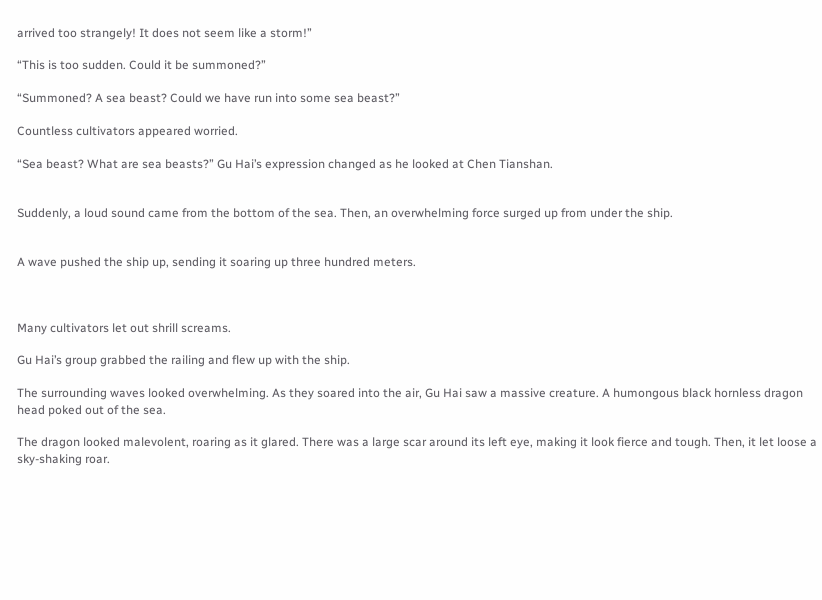arrived too strangely! It does not seem like a storm!”

“This is too sudden. Could it be summoned?”

“Summoned? A sea beast? Could we have run into some sea beast?”

Countless cultivators appeared worried.

“Sea beast? What are sea beasts?” Gu Hai’s expression changed as he looked at Chen Tianshan.


Suddenly, a loud sound came from the bottom of the sea. Then, an overwhelming force surged up from under the ship.


A wave pushed the ship up, sending it soaring up three hundred meters.



Many cultivators let out shrill screams.

Gu Hai’s group grabbed the railing and flew up with the ship.

The surrounding waves looked overwhelming. As they soared into the air, Gu Hai saw a massive creature. A humongous black hornless dragon head poked out of the sea.

The dragon looked malevolent, roaring as it glared. There was a large scar around its left eye, making it look fierce and tough. Then, it let loose a sky-shaking roar.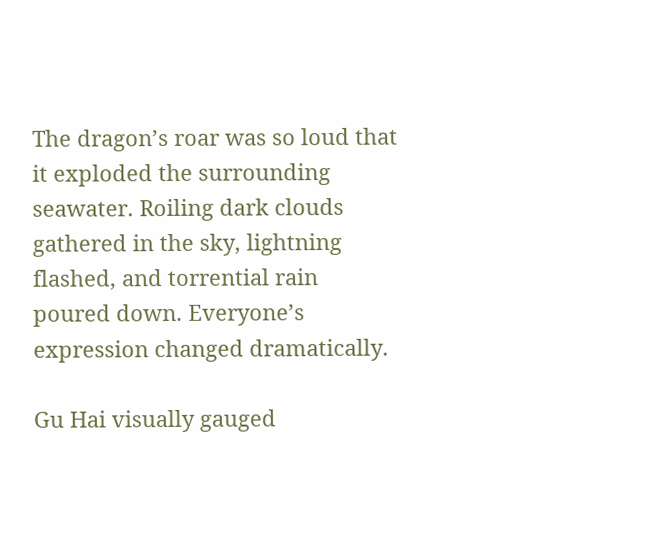The dragon’s roar was so loud that it exploded the surrounding seawater. Roiling dark clouds gathered in the sky, lightning flashed, and torrential rain poured down. Everyone’s expression changed dramatically.

Gu Hai visually gauged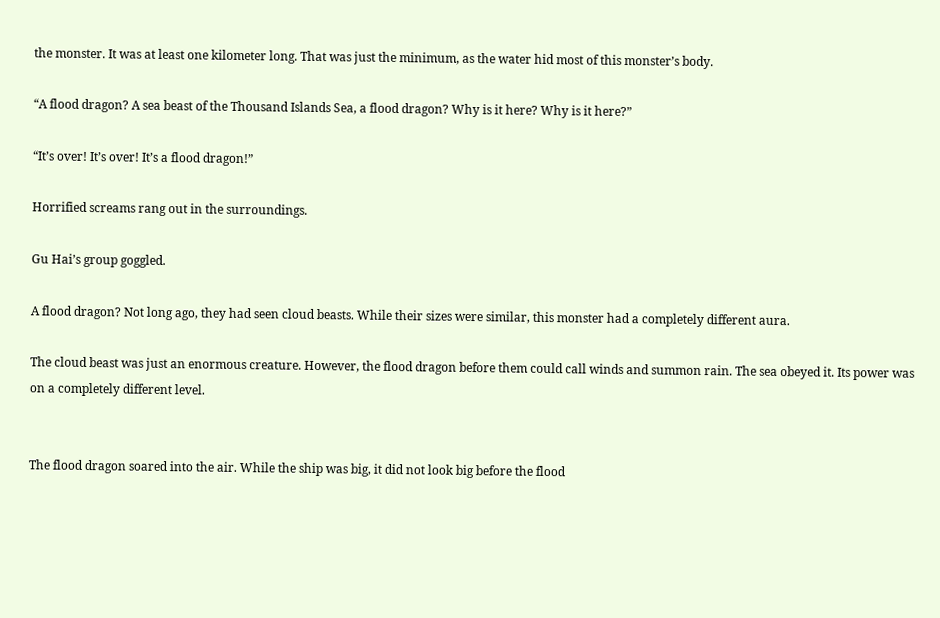the monster. It was at least one kilometer long. That was just the minimum, as the water hid most of this monster’s body.

“A flood dragon? A sea beast of the Thousand Islands Sea, a flood dragon? Why is it here? Why is it here?”

“It’s over! It’s over! It’s a flood dragon!”

Horrified screams rang out in the surroundings.

Gu Hai’s group goggled.

A flood dragon? Not long ago, they had seen cloud beasts. While their sizes were similar, this monster had a completely different aura.

The cloud beast was just an enormous creature. However, the flood dragon before them could call winds and summon rain. The sea obeyed it. Its power was on a completely different level.


The flood dragon soared into the air. While the ship was big, it did not look big before the flood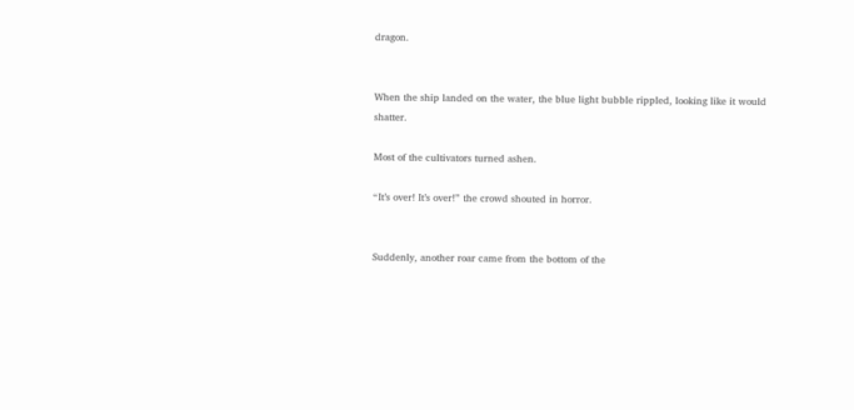dragon.


When the ship landed on the water, the blue light bubble rippled, looking like it would shatter.

Most of the cultivators turned ashen.

“It’s over! It’s over!” the crowd shouted in horror.


Suddenly, another roar came from the bottom of the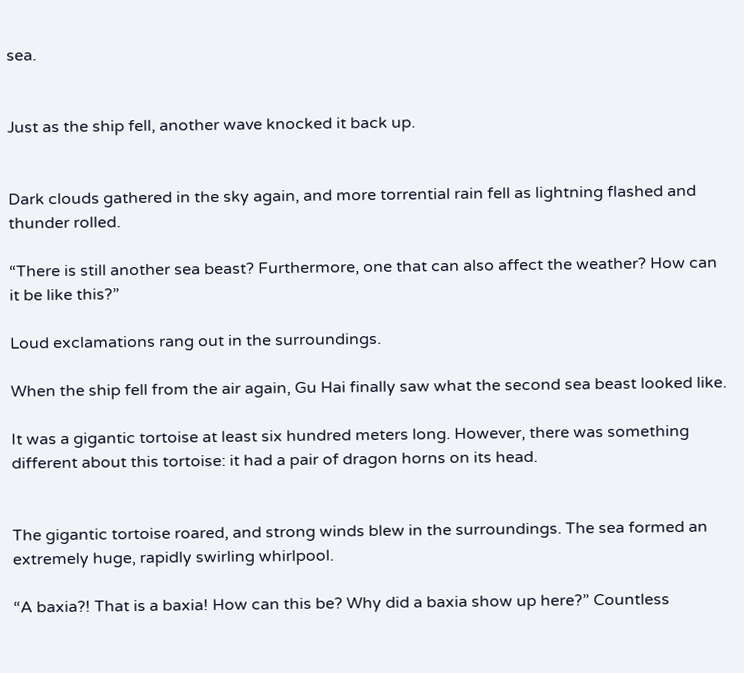sea.


Just as the ship fell, another wave knocked it back up.


Dark clouds gathered in the sky again, and more torrential rain fell as lightning flashed and thunder rolled.

“There is still another sea beast? Furthermore, one that can also affect the weather? How can it be like this?”

Loud exclamations rang out in the surroundings.

When the ship fell from the air again, Gu Hai finally saw what the second sea beast looked like.

It was a gigantic tortoise at least six hundred meters long. However, there was something different about this tortoise: it had a pair of dragon horns on its head.


The gigantic tortoise roared, and strong winds blew in the surroundings. The sea formed an extremely huge, rapidly swirling whirlpool.

“A baxia?! That is a baxia! How can this be? Why did a baxia show up here?” Countless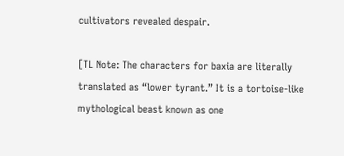cultivators revealed despair.

[TL Note: The characters for baxia are literally translated as “lower tyrant.” It is a tortoise-like mythological beast known as one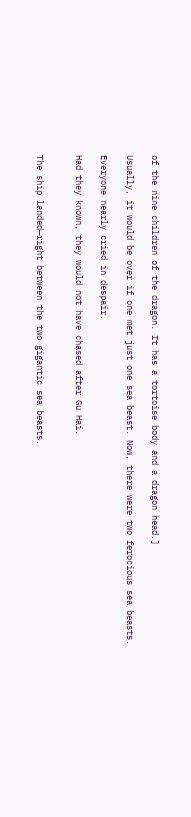of the nine children of the dragon. It has a tortoise body and a dragon head.]

Usually, it would be over if one met just one sea beast. Now, there were two ferocious sea beasts.

Everyone nearly cried in despair.

Had they known, they would not have chased after Gu Hai.


The ship landed—right between the two gigantic sea beasts.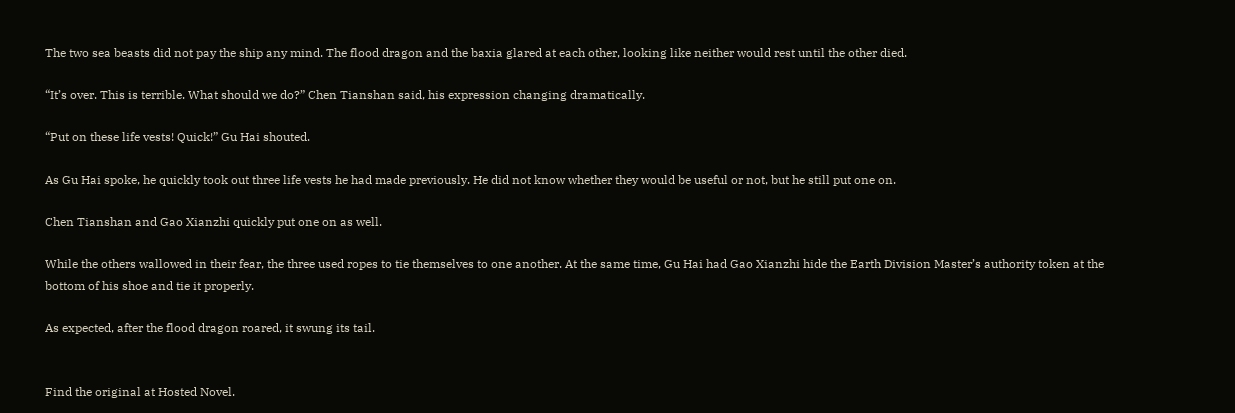The two sea beasts did not pay the ship any mind. The flood dragon and the baxia glared at each other, looking like neither would rest until the other died.

“It’s over. This is terrible. What should we do?” Chen Tianshan said, his expression changing dramatically.

“Put on these life vests! Quick!” Gu Hai shouted.

As Gu Hai spoke, he quickly took out three life vests he had made previously. He did not know whether they would be useful or not, but he still put one on.

Chen Tianshan and Gao Xianzhi quickly put one on as well.

While the others wallowed in their fear, the three used ropes to tie themselves to one another. At the same time, Gu Hai had Gao Xianzhi hide the Earth Division Master’s authority token at the bottom of his shoe and tie it properly.

As expected, after the flood dragon roared, it swung its tail.


Find the original at Hosted Novel.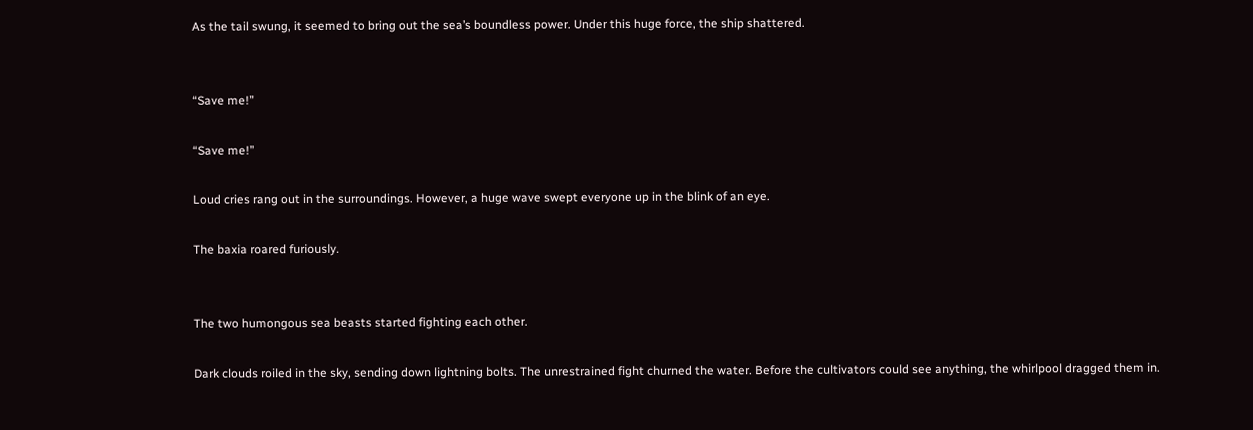As the tail swung, it seemed to bring out the sea’s boundless power. Under this huge force, the ship shattered.


“Save me!”

“Save me!”

Loud cries rang out in the surroundings. However, a huge wave swept everyone up in the blink of an eye.

The baxia roared furiously.


The two humongous sea beasts started fighting each other.

Dark clouds roiled in the sky, sending down lightning bolts. The unrestrained fight churned the water. Before the cultivators could see anything, the whirlpool dragged them in.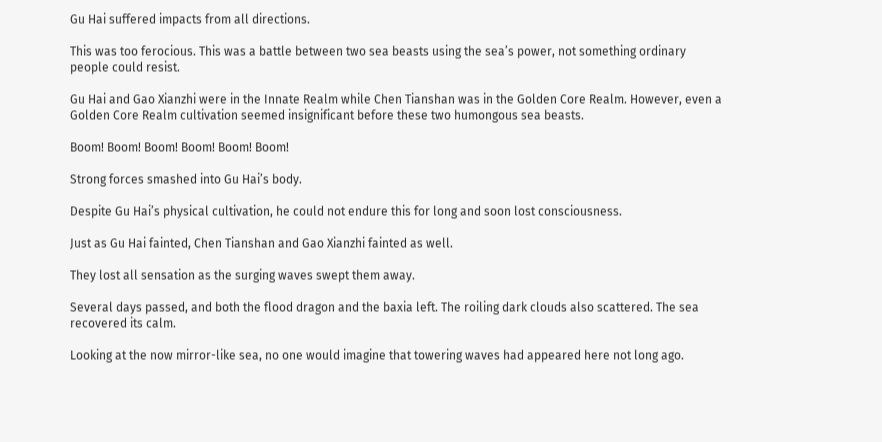Gu Hai suffered impacts from all directions.

This was too ferocious. This was a battle between two sea beasts using the sea’s power, not something ordinary people could resist.

Gu Hai and Gao Xianzhi were in the Innate Realm while Chen Tianshan was in the Golden Core Realm. However, even a Golden Core Realm cultivation seemed insignificant before these two humongous sea beasts.

Boom! Boom! Boom! Boom! Boom! Boom!

Strong forces smashed into Gu Hai’s body.

Despite Gu Hai’s physical cultivation, he could not endure this for long and soon lost consciousness.

Just as Gu Hai fainted, Chen Tianshan and Gao Xianzhi fainted as well.

They lost all sensation as the surging waves swept them away.

Several days passed, and both the flood dragon and the baxia left. The roiling dark clouds also scattered. The sea recovered its calm.

Looking at the now mirror-like sea, no one would imagine that towering waves had appeared here not long ago.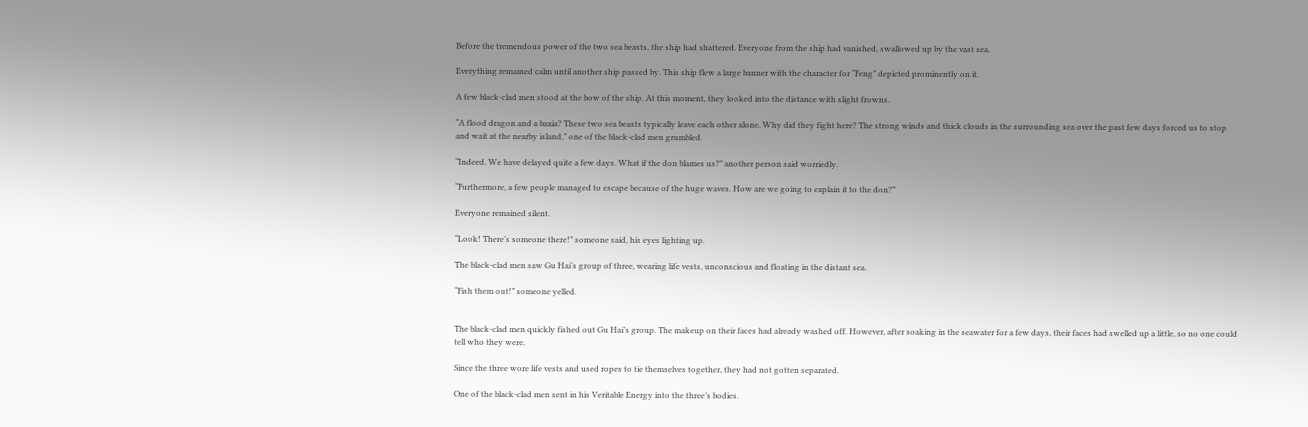Before the tremendous power of the two sea beasts, the ship had shattered. Everyone from the ship had vanished, swallowed up by the vast sea.

Everything remained calm until another ship passed by. This ship flew a large banner with the character for “Feng” depicted prominently on it.

A few black-clad men stood at the bow of the ship. At this moment, they looked into the distance with slight frowns.

“A flood dragon and a baxia? These two sea beasts typically leave each other alone. Why did they fight here? The strong winds and thick clouds in the surrounding sea over the past few days forced us to stop and wait at the nearby island,” one of the black-clad men grumbled.

“Indeed. We have delayed quite a few days. What if the don blames us?” another person said worriedly.

“Furthermore, a few people managed to escape because of the huge waves. How are we going to explain it to the don?”

Everyone remained silent.

“Look! There’s someone there!” someone said, his eyes lighting up.

The black-clad men saw Gu Hai’s group of three, wearing life vests, unconscious and floating in the distant sea.

“Fish them out!” someone yelled.


The black-clad men quickly fished out Gu Hai’s group. The makeup on their faces had already washed off. However, after soaking in the seawater for a few days, their faces had swelled up a little, so no one could tell who they were.

Since the three wore life vests and used ropes to tie themselves together, they had not gotten separated.

One of the black-clad men sent in his Veritable Energy into the three’s bodies.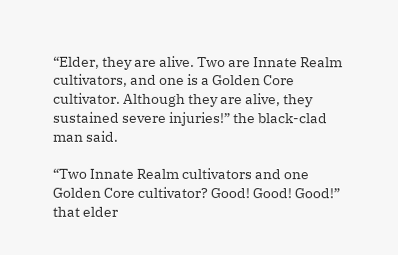“Elder, they are alive. Two are Innate Realm cultivators, and one is a Golden Core cultivator. Although they are alive, they sustained severe injuries!” the black-clad man said.

“Two Innate Realm cultivators and one Golden Core cultivator? Good! Good! Good!” that elder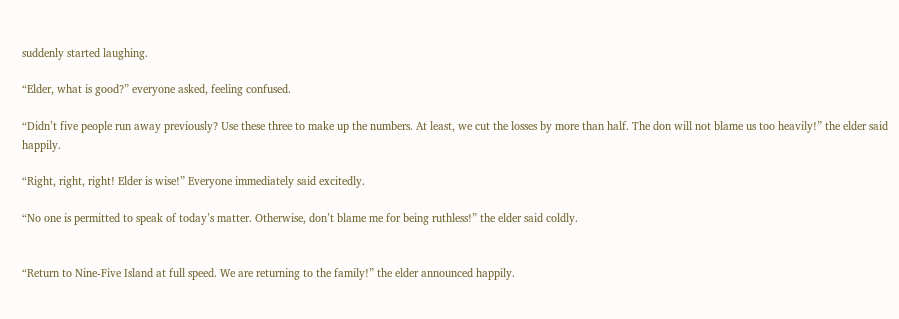suddenly started laughing.

“Elder, what is good?” everyone asked, feeling confused.

“Didn’t five people run away previously? Use these three to make up the numbers. At least, we cut the losses by more than half. The don will not blame us too heavily!” the elder said happily.

“Right, right, right! Elder is wise!” Everyone immediately said excitedly.

“No one is permitted to speak of today’s matter. Otherwise, don’t blame me for being ruthless!” the elder said coldly.


“Return to Nine-Five Island at full speed. We are returning to the family!” the elder announced happily.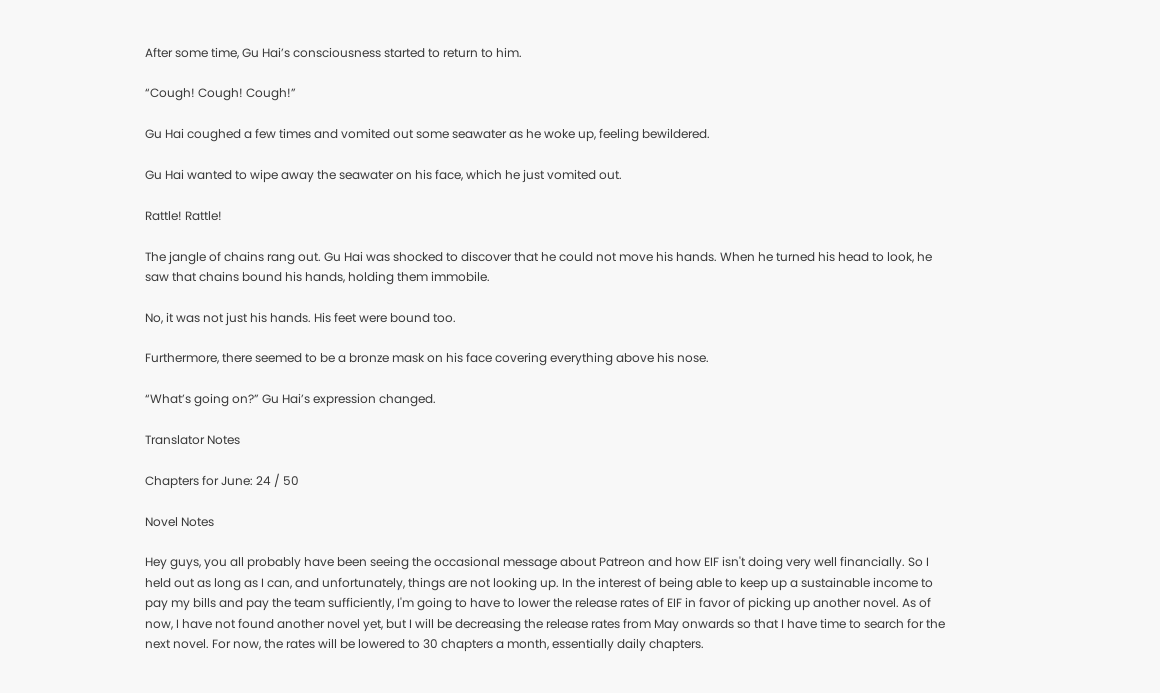After some time, Gu Hai’s consciousness started to return to him.

“Cough! Cough! Cough!”

Gu Hai coughed a few times and vomited out some seawater as he woke up, feeling bewildered.

Gu Hai wanted to wipe away the seawater on his face, which he just vomited out.

Rattle! Rattle!

The jangle of chains rang out. Gu Hai was shocked to discover that he could not move his hands. When he turned his head to look, he saw that chains bound his hands, holding them immobile.

No, it was not just his hands. His feet were bound too.

Furthermore, there seemed to be a bronze mask on his face covering everything above his nose.

“What’s going on?” Gu Hai’s expression changed.

Translator Notes

Chapters for June: 24 / 50

Novel Notes

Hey guys, you all probably have been seeing the occasional message about Patreon and how EIF isn't doing very well financially. So I held out as long as I can, and unfortunately, things are not looking up. In the interest of being able to keep up a sustainable income to pay my bills and pay the team sufficiently, I'm going to have to lower the release rates of EIF in favor of picking up another novel. As of now, I have not found another novel yet, but I will be decreasing the release rates from May onwards so that I have time to search for the next novel. For now, the rates will be lowered to 30 chapters a month, essentially daily chapters.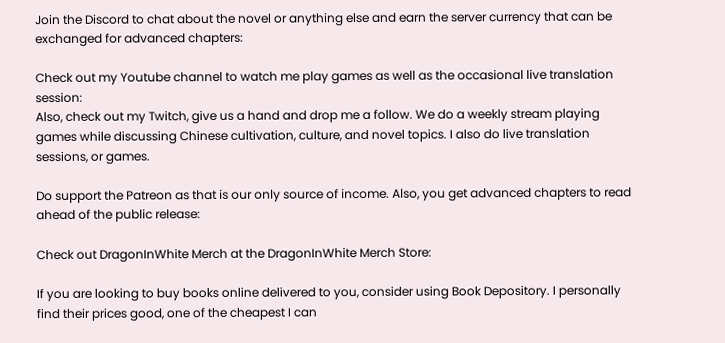Join the Discord to chat about the novel or anything else and earn the server currency that can be exchanged for advanced chapters:

Check out my Youtube channel to watch me play games as well as the occasional live translation session:
Also, check out my Twitch, give us a hand and drop me a follow. We do a weekly stream playing games while discussing Chinese cultivation, culture, and novel topics. I also do live translation sessions, or games.

Do support the Patreon as that is our only source of income. Also, you get advanced chapters to read ahead of the public release:

Check out DragonInWhite Merch at the DragonInWhite Merch Store:

If you are looking to buy books online delivered to you, consider using Book Depository. I personally find their prices good, one of the cheapest I can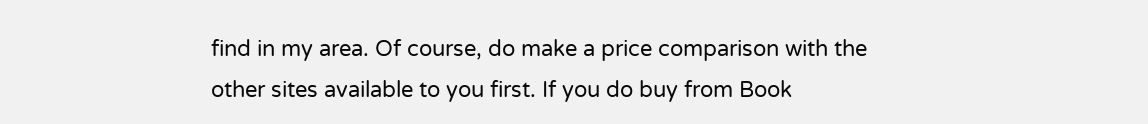find in my area. Of course, do make a price comparison with the other sites available to you first. If you do buy from Book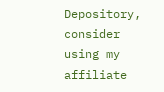Depository, consider using my affiliate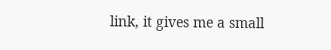link, it gives me a small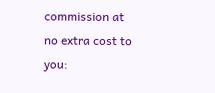commission at no extra cost to you: